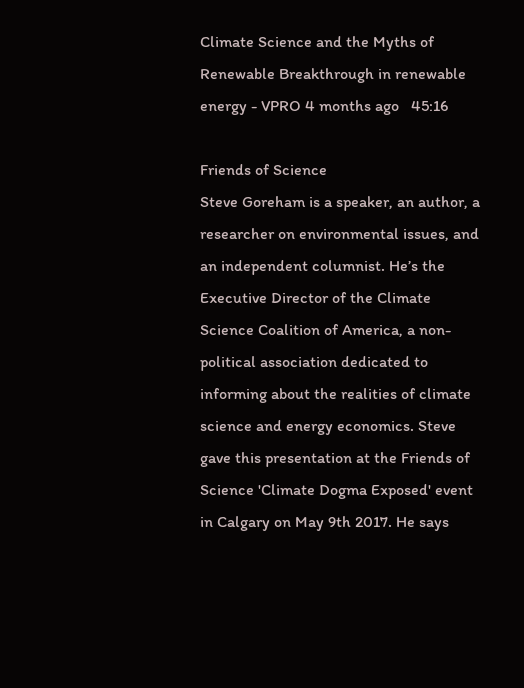Climate Science and the Myths of Renewable Breakthrough in renewable energy - VPRO 4 months ago   45:16

Friends of Science
Steve Goreham is a speaker, an author, a researcher on environmental issues, and an independent columnist. He’s the Executive Director of the Climate Science Coalition of America, a non-political association dedicated to informing about the realities of climate science and energy economics. Steve gave this presentation at the Friends of Science 'Climate Dogma Exposed' event in Calgary on May 9th 2017. He says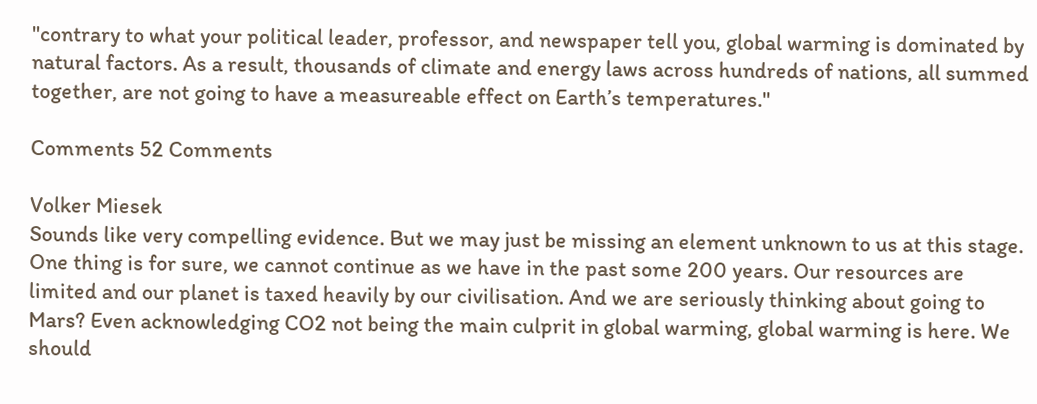"contrary to what your political leader, professor, and newspaper tell you, global warming is dominated by natural factors. As a result, thousands of climate and energy laws across hundreds of nations, all summed together, are not going to have a measureable effect on Earth’s temperatures."

Comments 52 Comments

Volker Miesek
Sounds like very compelling evidence. But we may just be missing an element unknown to us at this stage. One thing is for sure, we cannot continue as we have in the past some 200 years. Our resources are limited and our planet is taxed heavily by our civilisation. And we are seriously thinking about going to Mars? Even acknowledging CO2 not being the main culprit in global warming, global warming is here. We should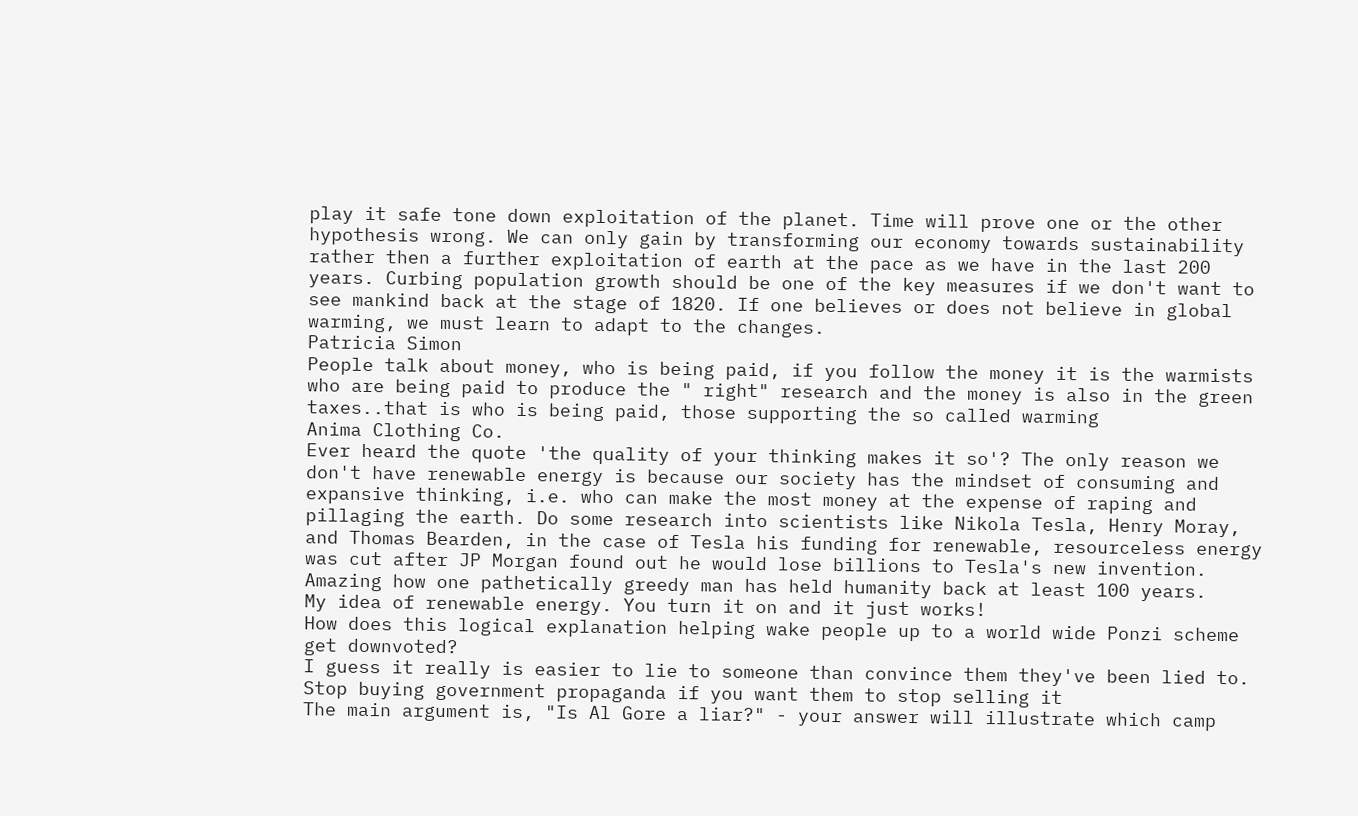play it safe tone down exploitation of the planet. Time will prove one or the other hypothesis wrong. We can only gain by transforming our economy towards sustainability rather then a further exploitation of earth at the pace as we have in the last 200 years. Curbing population growth should be one of the key measures if we don't want to see mankind back at the stage of 1820. If one believes or does not believe in global warming, we must learn to adapt to the changes.
Patricia Simon
People talk about money, who is being paid, if you follow the money it is the warmists who are being paid to produce the " right" research and the money is also in the green taxes..that is who is being paid, those supporting the so called warming
Anima Clothing Co.
Ever heard the quote 'the quality of your thinking makes it so'? The only reason we don't have renewable energy is because our society has the mindset of consuming and expansive thinking, i.e. who can make the most money at the expense of raping and pillaging the earth. Do some research into scientists like Nikola Tesla, Henry Moray, and Thomas Bearden, in the case of Tesla his funding for renewable, resourceless energy was cut after JP Morgan found out he would lose billions to Tesla's new invention. Amazing how one pathetically greedy man has held humanity back at least 100 years.
My idea of renewable energy. You turn it on and it just works!
How does this logical explanation helping wake people up to a world wide Ponzi scheme get downvoted?
I guess it really is easier to lie to someone than convince them they've been lied to. Stop buying government propaganda if you want them to stop selling it
The main argument is, "Is Al Gore a liar?" - your answer will illustrate which camp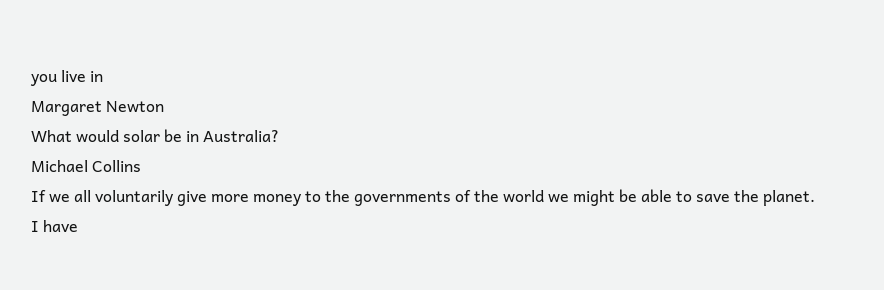you live in
Margaret Newton
What would solar be in Australia?
Michael Collins
If we all voluntarily give more money to the governments of the world we might be able to save the planet.
I have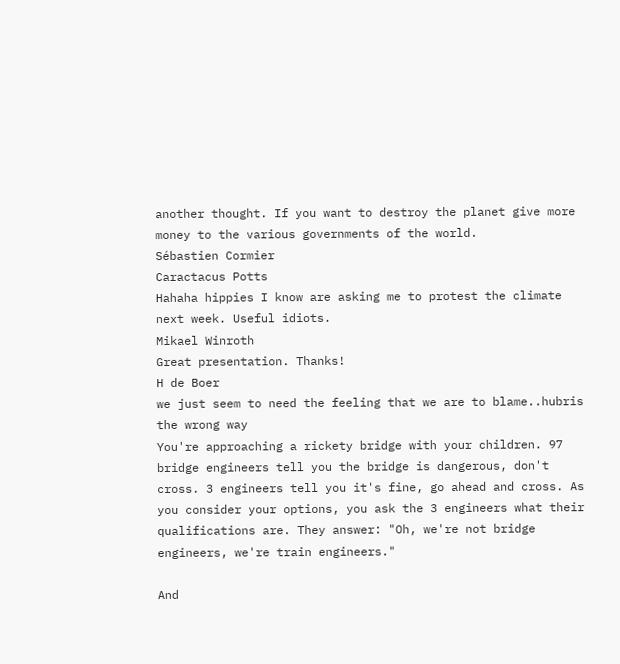another thought. If you want to destroy the planet give more money to the various governments of the world.
Sébastien Cormier
Caractacus Potts
Hahaha hippies I know are asking me to protest the climate next week. Useful idiots.
Mikael Winroth
Great presentation. Thanks!
H de Boer
we just seem to need the feeling that we are to blame..hubris the wrong way
You're approaching a rickety bridge with your children. 97 bridge engineers tell you the bridge is dangerous, don't cross. 3 engineers tell you it's fine, go ahead and cross. As you consider your options, you ask the 3 engineers what their qualifications are. They answer: "Oh, we're not bridge engineers, we're train engineers."

And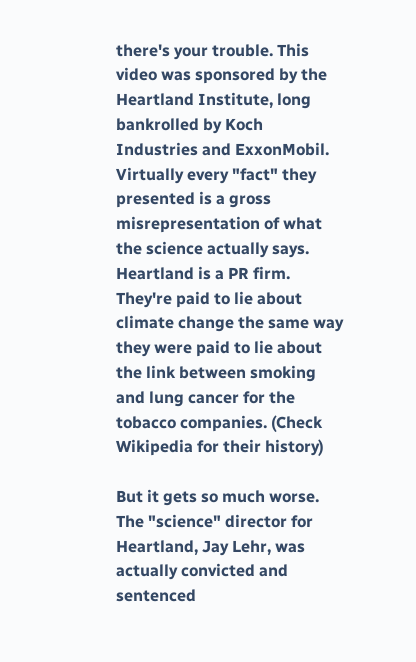there's your trouble. This video was sponsored by the Heartland Institute, long bankrolled by Koch Industries and ExxonMobil. Virtually every "fact" they presented is a gross misrepresentation of what the science actually says. Heartland is a PR firm. They're paid to lie about climate change the same way they were paid to lie about the link between smoking and lung cancer for the tobacco companies. (Check Wikipedia for their history)

But it gets so much worse. The "science" director for Heartland, Jay Lehr, was actually convicted and sentenced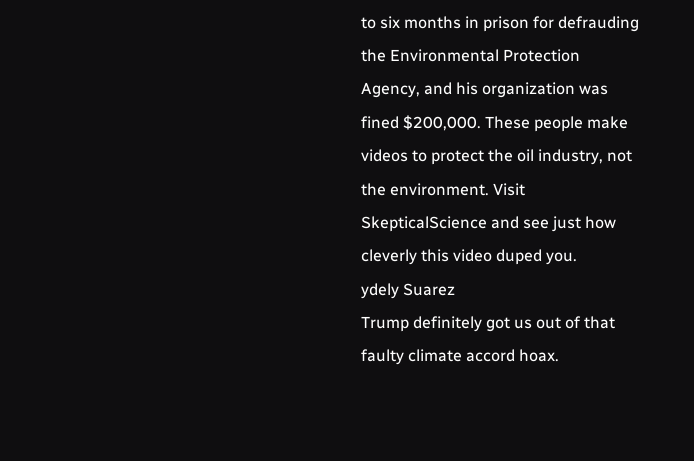to six months in prison for defrauding the Environmental Protection Agency, and his organization was fined $200,000. These people make videos to protect the oil industry, not the environment. Visit SkepticalScience and see just how cleverly this video duped you.
ydely Suarez
Trump definitely got us out of that faulty climate accord hoax.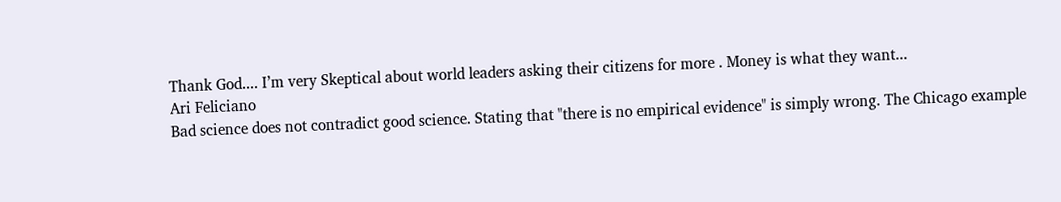Thank God.... I’m very Skeptical about world leaders asking their citizens for more . Money is what they want...
Ari Feliciano
Bad science does not contradict good science. Stating that "there is no empirical evidence" is simply wrong. The Chicago example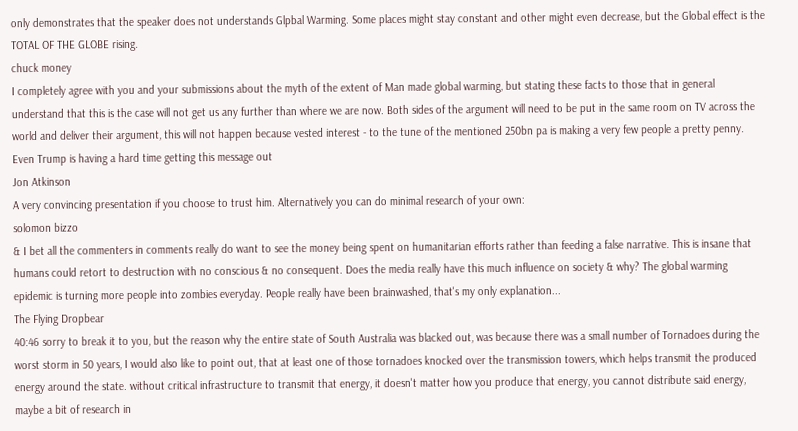only demonstrates that the speaker does not understands Glpbal Warming. Some places might stay constant and other might even decrease, but the Global effect is the TOTAL OF THE GLOBE rising.
chuck money
I completely agree with you and your submissions about the myth of the extent of Man made global warming, but stating these facts to those that in general understand that this is the case will not get us any further than where we are now. Both sides of the argument will need to be put in the same room on TV across the world and deliver their argument, this will not happen because vested interest - to the tune of the mentioned 250bn pa is making a very few people a pretty penny. Even Trump is having a hard time getting this message out
Jon Atkinson
A very convincing presentation if you choose to trust him. Alternatively you can do minimal research of your own:
solomon bizzo
& I bet all the commenters in comments really do want to see the money being spent on humanitarian efforts rather than feeding a false narrative. This is insane that humans could retort to destruction with no conscious & no consequent. Does the media really have this much influence on society & why? The global warming epidemic is turning more people into zombies everyday. People really have been brainwashed, that's my only explanation...
The Flying Dropbear
40:46 sorry to break it to you, but the reason why the entire state of South Australia was blacked out, was because there was a small number of Tornadoes during the worst storm in 50 years, I would also like to point out, that at least one of those tornadoes knocked over the transmission towers, which helps transmit the produced energy around the state. without critical infrastructure to transmit that energy, it doesn't matter how you produce that energy, you cannot distribute said energy, maybe a bit of research in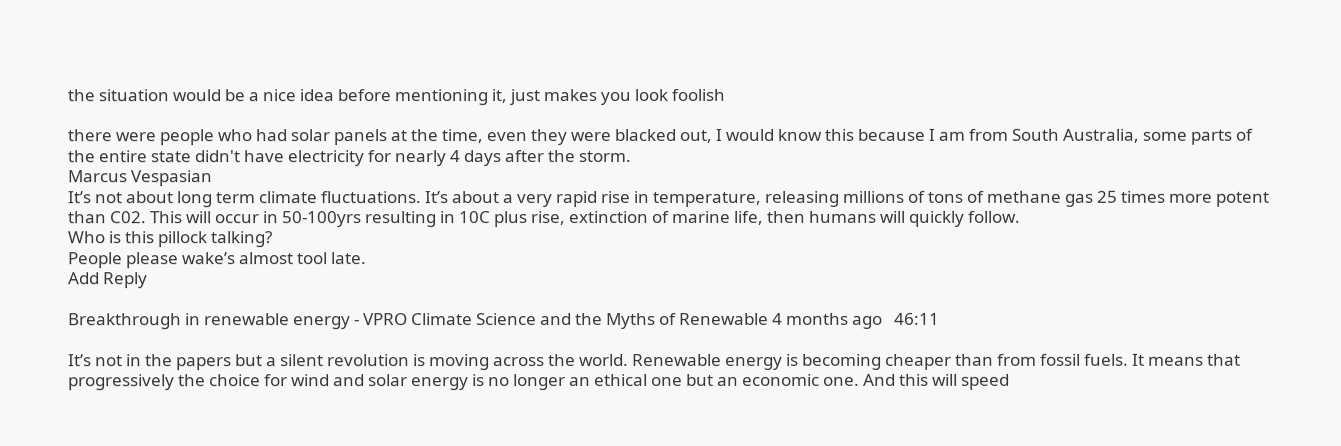the situation would be a nice idea before mentioning it, just makes you look foolish

there were people who had solar panels at the time, even they were blacked out, I would know this because I am from South Australia, some parts of the entire state didn't have electricity for nearly 4 days after the storm.
Marcus Vespasian
It’s not about long term climate fluctuations. It’s about a very rapid rise in temperature, releasing millions of tons of methane gas 25 times more potent than C02. This will occur in 50-100yrs resulting in 10C plus rise, extinction of marine life, then humans will quickly follow.
Who is this pillock talking?
People please wake’s almost tool late.
Add Reply

Breakthrough in renewable energy - VPRO Climate Science and the Myths of Renewable 4 months ago   46:11

It’s not in the papers but a silent revolution is moving across the world. Renewable energy is becoming cheaper than from fossil fuels. It means that progressively the choice for wind and solar energy is no longer an ethical one but an economic one. And this will speed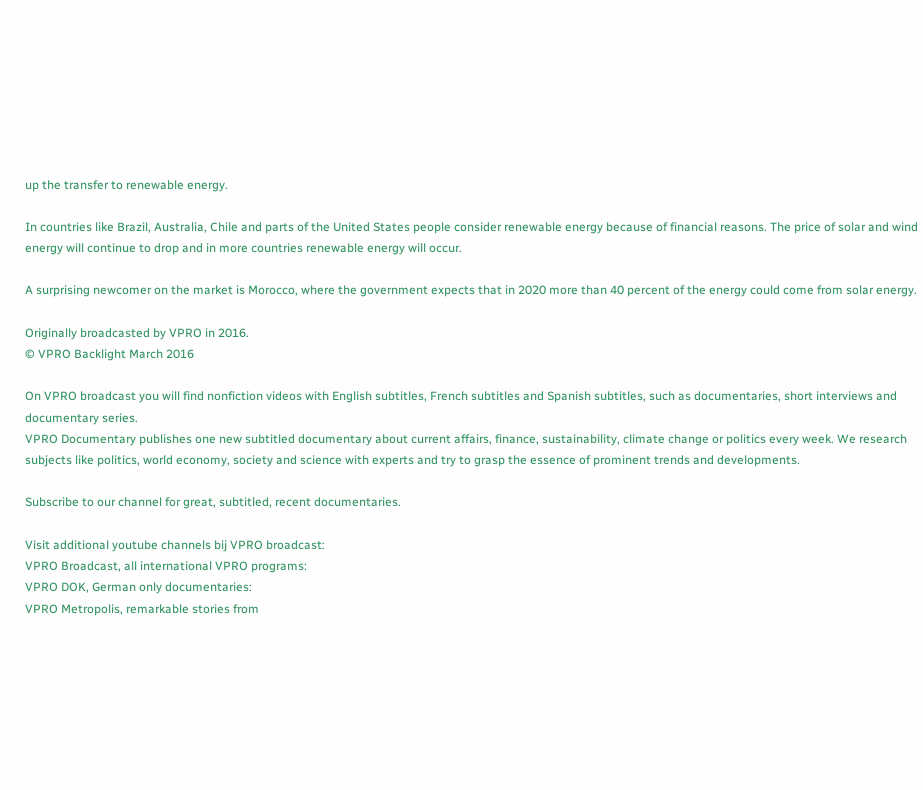up the transfer to renewable energy.

In countries like Brazil, Australia, Chile and parts of the United States people consider renewable energy because of financial reasons. The price of solar and wind energy will continue to drop and in more countries renewable energy will occur.

A surprising newcomer on the market is Morocco, where the government expects that in 2020 more than 40 percent of the energy could come from solar energy.

Originally broadcasted by VPRO in 2016.
© VPRO Backlight March 2016

On VPRO broadcast you will find nonfiction videos with English subtitles, French subtitles and Spanish subtitles, such as documentaries, short interviews and documentary series.
VPRO Documentary publishes one new subtitled documentary about current affairs, finance, sustainability, climate change or politics every week. We research subjects like politics, world economy, society and science with experts and try to grasp the essence of prominent trends and developments.

Subscribe to our channel for great, subtitled, recent documentaries.

Visit additional youtube channels bij VPRO broadcast:
VPRO Broadcast, all international VPRO programs:
VPRO DOK, German only documentaries:
VPRO Metropolis, remarkable stories from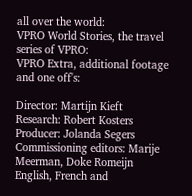all over the world:
VPRO World Stories, the travel series of VPRO:
VPRO Extra, additional footage and one off's:

Director: Martijn Kieft
Research: Robert Kosters
Producer: Jolanda Segers
Commissioning editors: Marije Meerman, Doke Romeijn
English, French and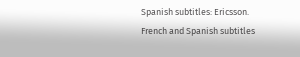Spanish subtitles: Ericsson.
French and Spanish subtitles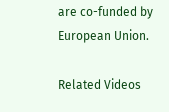are co-funded by European Union.

Related Videos